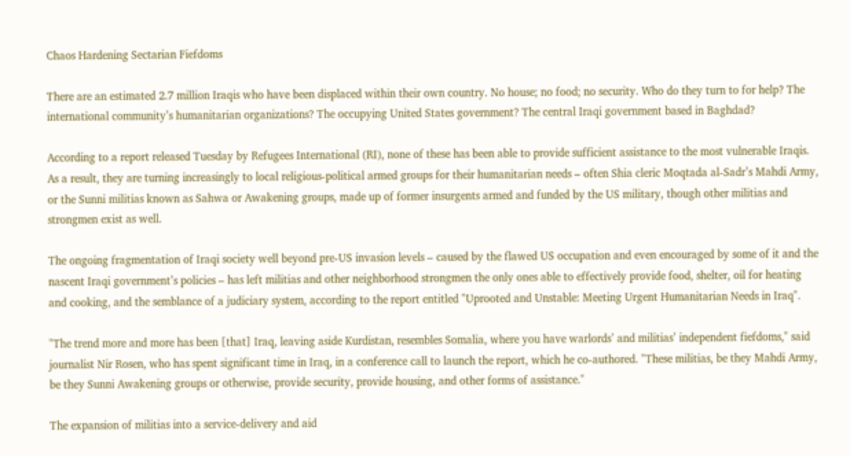Chaos Hardening Sectarian Fiefdoms

There are an estimated 2.7 million Iraqis who have been displaced within their own country. No house; no food; no security. Who do they turn to for help? The international community’s humanitarian organizations? The occupying United States government? The central Iraqi government based in Baghdad?

According to a report released Tuesday by Refugees International (RI), none of these has been able to provide sufficient assistance to the most vulnerable Iraqis. As a result, they are turning increasingly to local religious-political armed groups for their humanitarian needs – often Shia cleric Moqtada al-Sadr’s Mahdi Army, or the Sunni militias known as Sahwa or Awakening groups, made up of former insurgents armed and funded by the US military, though other militias and strongmen exist as well.

The ongoing fragmentation of Iraqi society well beyond pre-US invasion levels – caused by the flawed US occupation and even encouraged by some of it and the nascent Iraqi government’s policies – has left militias and other neighborhood strongmen the only ones able to effectively provide food, shelter, oil for heating and cooking, and the semblance of a judiciary system, according to the report entitled "Uprooted and Unstable: Meeting Urgent Humanitarian Needs in Iraq".

"The trend more and more has been [that] Iraq, leaving aside Kurdistan, resembles Somalia, where you have warlords’ and militias’ independent fiefdoms," said journalist Nir Rosen, who has spent significant time in Iraq, in a conference call to launch the report, which he co-authored. "These militias, be they Mahdi Army, be they Sunni Awakening groups or otherwise, provide security, provide housing, and other forms of assistance."

The expansion of militias into a service-delivery and aid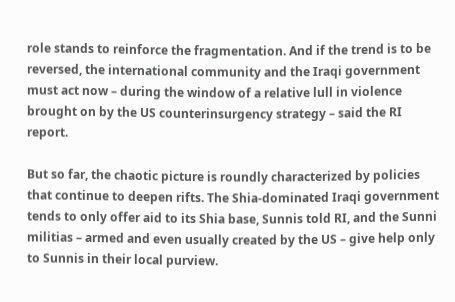role stands to reinforce the fragmentation. And if the trend is to be reversed, the international community and the Iraqi government must act now – during the window of a relative lull in violence brought on by the US counterinsurgency strategy – said the RI report.

But so far, the chaotic picture is roundly characterized by policies that continue to deepen rifts. The Shia-dominated Iraqi government tends to only offer aid to its Shia base, Sunnis told RI, and the Sunni militias – armed and even usually created by the US – give help only to Sunnis in their local purview.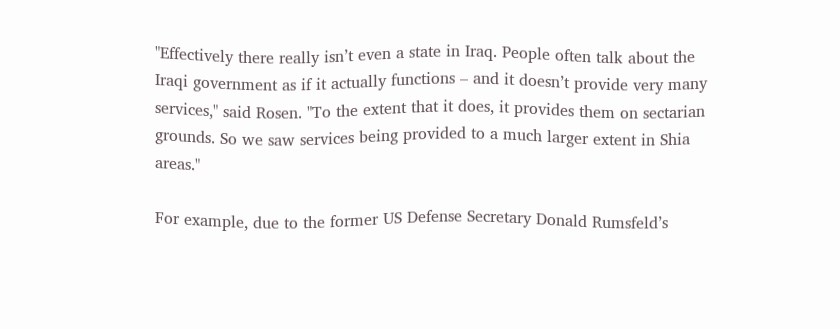"Effectively there really isn’t even a state in Iraq. People often talk about the Iraqi government as if it actually functions – and it doesn’t provide very many services," said Rosen. "To the extent that it does, it provides them on sectarian grounds. So we saw services being provided to a much larger extent in Shia areas."

For example, due to the former US Defense Secretary Donald Rumsfeld’s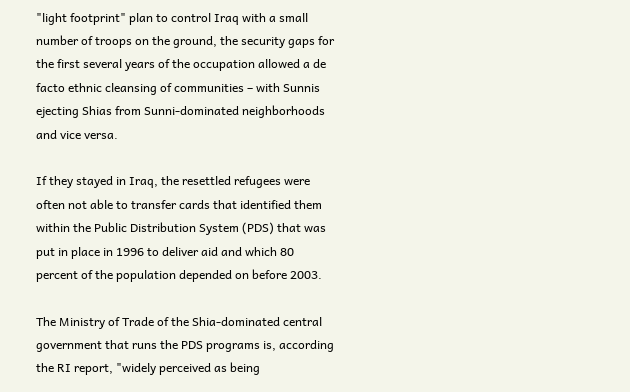"light footprint" plan to control Iraq with a small number of troops on the ground, the security gaps for the first several years of the occupation allowed a de facto ethnic cleansing of communities – with Sunnis ejecting Shias from Sunni-dominated neighborhoods and vice versa.

If they stayed in Iraq, the resettled refugees were often not able to transfer cards that identified them within the Public Distribution System (PDS) that was put in place in 1996 to deliver aid and which 80 percent of the population depended on before 2003.

The Ministry of Trade of the Shia-dominated central government that runs the PDS programs is, according the RI report, "widely perceived as being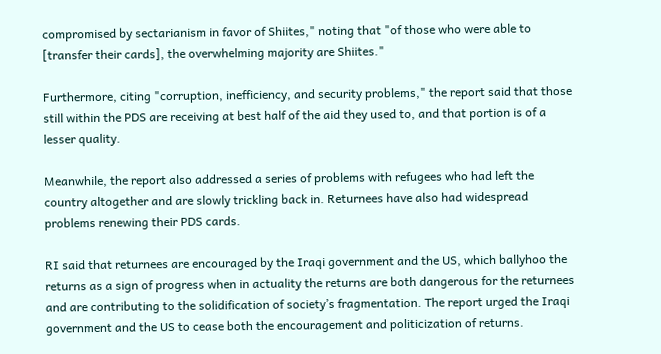compromised by sectarianism in favor of Shiites," noting that "of those who were able to [transfer their cards], the overwhelming majority are Shiites."

Furthermore, citing "corruption, inefficiency, and security problems," the report said that those still within the PDS are receiving at best half of the aid they used to, and that portion is of a lesser quality.

Meanwhile, the report also addressed a series of problems with refugees who had left the country altogether and are slowly trickling back in. Returnees have also had widespread problems renewing their PDS cards.

RI said that returnees are encouraged by the Iraqi government and the US, which ballyhoo the returns as a sign of progress when in actuality the returns are both dangerous for the returnees and are contributing to the solidification of society’s fragmentation. The report urged the Iraqi government and the US to cease both the encouragement and politicization of returns.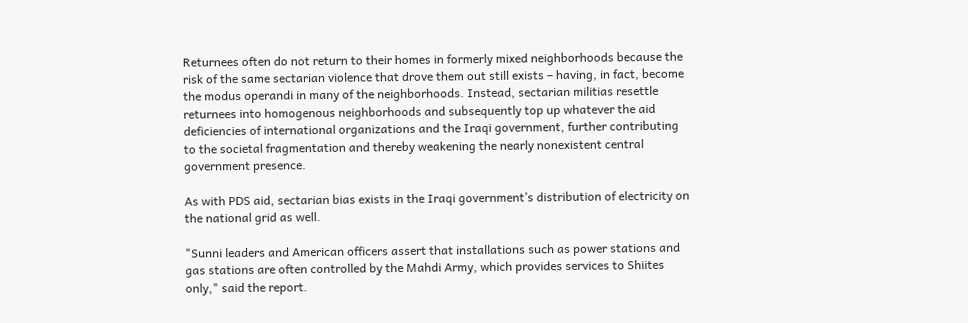Returnees often do not return to their homes in formerly mixed neighborhoods because the risk of the same sectarian violence that drove them out still exists – having, in fact, become the modus operandi in many of the neighborhoods. Instead, sectarian militias resettle returnees into homogenous neighborhoods and subsequently top up whatever the aid deficiencies of international organizations and the Iraqi government, further contributing to the societal fragmentation and thereby weakening the nearly nonexistent central government presence.

As with PDS aid, sectarian bias exists in the Iraqi government’s distribution of electricity on the national grid as well.

"Sunni leaders and American officers assert that installations such as power stations and gas stations are often controlled by the Mahdi Army, which provides services to Shiites only," said the report.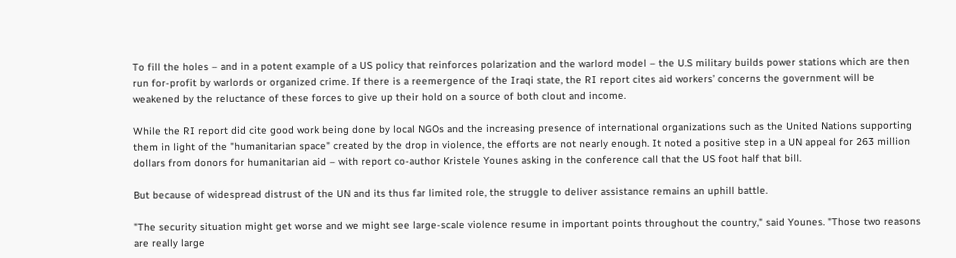To fill the holes – and in a potent example of a US policy that reinforces polarization and the warlord model – the U.S military builds power stations which are then run for-profit by warlords or organized crime. If there is a reemergence of the Iraqi state, the RI report cites aid workers’ concerns the government will be weakened by the reluctance of these forces to give up their hold on a source of both clout and income.

While the RI report did cite good work being done by local NGOs and the increasing presence of international organizations such as the United Nations supporting them in light of the "humanitarian space" created by the drop in violence, the efforts are not nearly enough. It noted a positive step in a UN appeal for 263 million dollars from donors for humanitarian aid – with report co-author Kristele Younes asking in the conference call that the US foot half that bill.

But because of widespread distrust of the UN and its thus far limited role, the struggle to deliver assistance remains an uphill battle.

"The security situation might get worse and we might see large-scale violence resume in important points throughout the country," said Younes. "Those two reasons are really large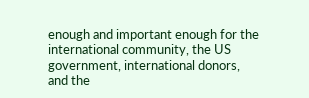enough and important enough for the international community, the US government, international donors, and the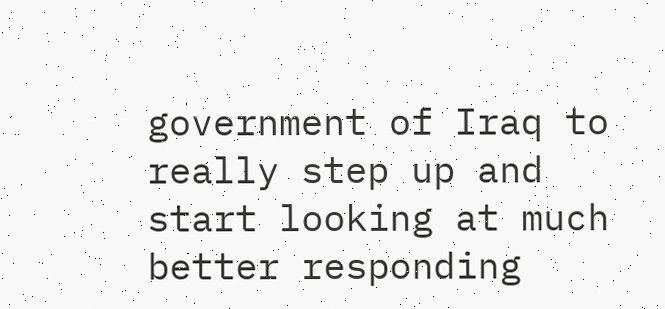government of Iraq to really step up and start looking at much better responding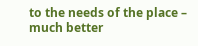to the needs of the place – much better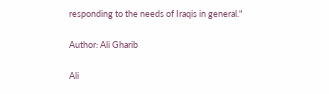responding to the needs of Iraqis in general."

Author: Ali Gharib

Ali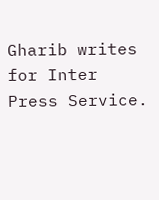Gharib writes for Inter Press Service.